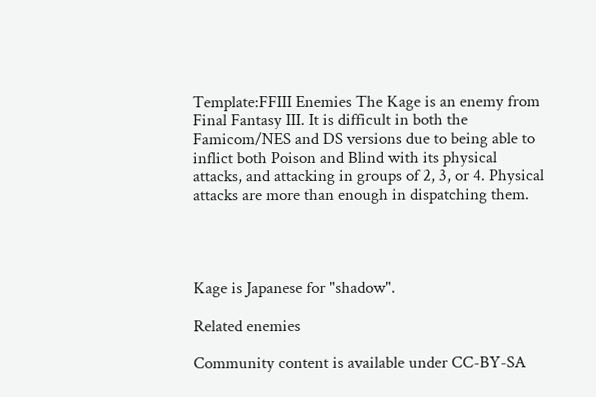Template:FFIII Enemies The Kage is an enemy from Final Fantasy III. It is difficult in both the Famicom/NES and DS versions due to being able to inflict both Poison and Blind with its physical attacks, and attacking in groups of 2, 3, or 4. Physical attacks are more than enough in dispatching them.




Kage is Japanese for "shadow".

Related enemies

Community content is available under CC-BY-SA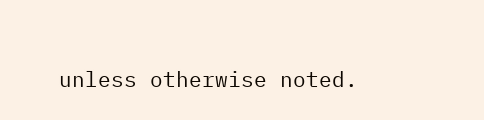unless otherwise noted.